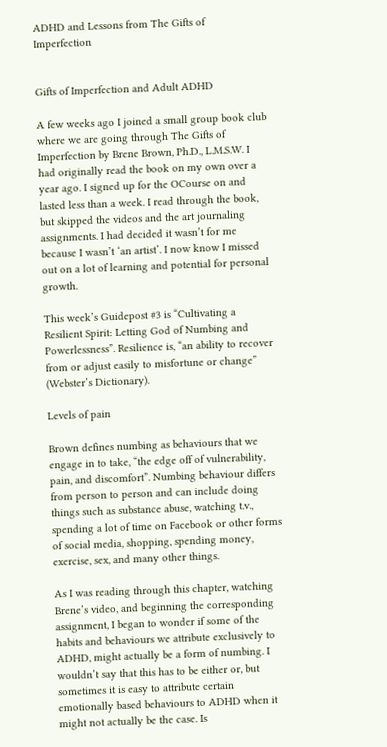ADHD and Lessons from The Gifts of Imperfection


Gifts of Imperfection and Adult ADHD

A few weeks ago I joined a small group book club where we are going through The Gifts of Imperfection by Brene Brown, Ph.D., L.M.S.W. I had originally read the book on my own over a year ago. I signed up for the OCourse on and lasted less than a week. I read through the book, but skipped the videos and the art journaling assignments. I had decided it wasn’t for me because I wasn’t ‘an artist’. I now know I missed out on a lot of learning and potential for personal growth.

This week’s Guidepost #3 is “Cultivating a Resilient Spirit: Letting God of Numbing and Powerlessness”. Resilience is, “an ability to recover from or adjust easily to misfortune or change” (Webster’s Dictionary).

Levels of pain

Brown defines numbing as behaviours that we engage in to take, “the edge off of vulnerability, pain, and discomfort”. Numbing behaviour differs from person to person and can include doing things such as substance abuse, watching t.v., spending a lot of time on Facebook or other forms of social media, shopping, spending money, exercise, sex, and many other things.

As I was reading through this chapter, watching Brene’s video, and beginning the corresponding assignment, I began to wonder if some of the habits and behaviours we attribute exclusively to ADHD, might actually be a form of numbing. I wouldn’t say that this has to be either or, but sometimes it is easy to attribute certain emotionally based behaviours to ADHD when it might not actually be the case. Is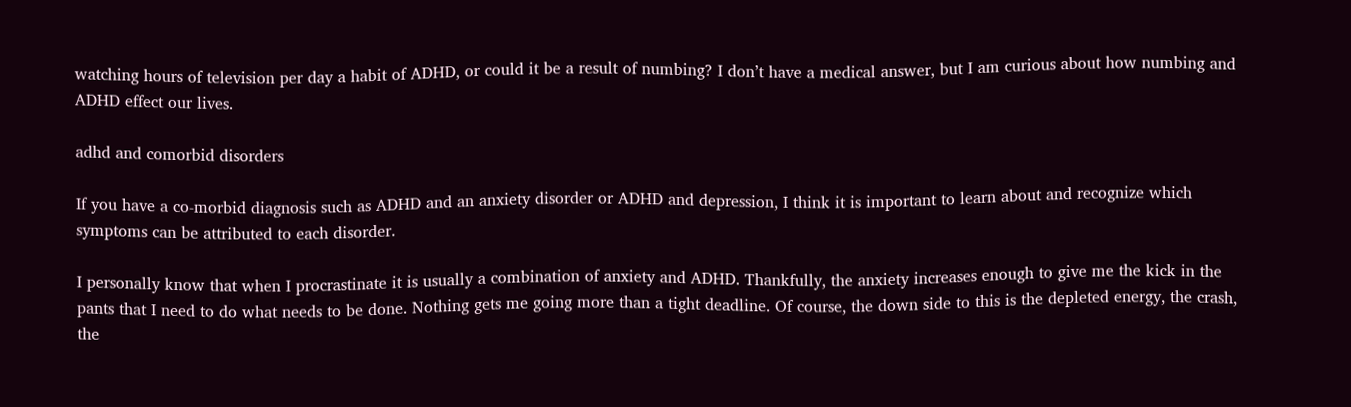watching hours of television per day a habit of ADHD, or could it be a result of numbing? I don’t have a medical answer, but I am curious about how numbing and ADHD effect our lives.

adhd and comorbid disorders

If you have a co-morbid diagnosis such as ADHD and an anxiety disorder or ADHD and depression, I think it is important to learn about and recognize which symptoms can be attributed to each disorder.

I personally know that when I procrastinate it is usually a combination of anxiety and ADHD. Thankfully, the anxiety increases enough to give me the kick in the pants that I need to do what needs to be done. Nothing gets me going more than a tight deadline. Of course, the down side to this is the depleted energy, the crash, the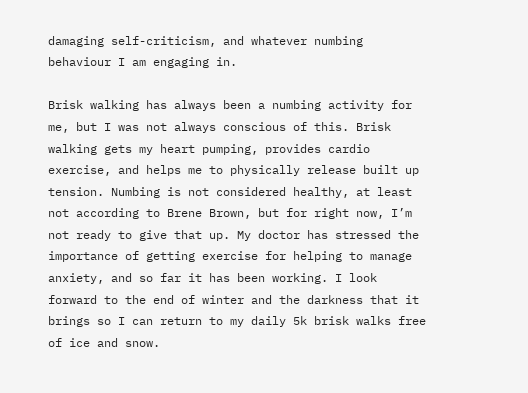damaging self-criticism, and whatever numbing behaviour I am engaging in.

Brisk walking has always been a numbing activity for me, but I was not always conscious of this. Brisk walking gets my heart pumping, provides cardio exercise, and helps me to physically release built up tension. Numbing is not considered healthy, at least not according to Brene Brown, but for right now, I’m not ready to give that up. My doctor has stressed the importance of getting exercise for helping to manage anxiety, and so far it has been working. I look forward to the end of winter and the darkness that it brings so I can return to my daily 5k brisk walks free of ice and snow.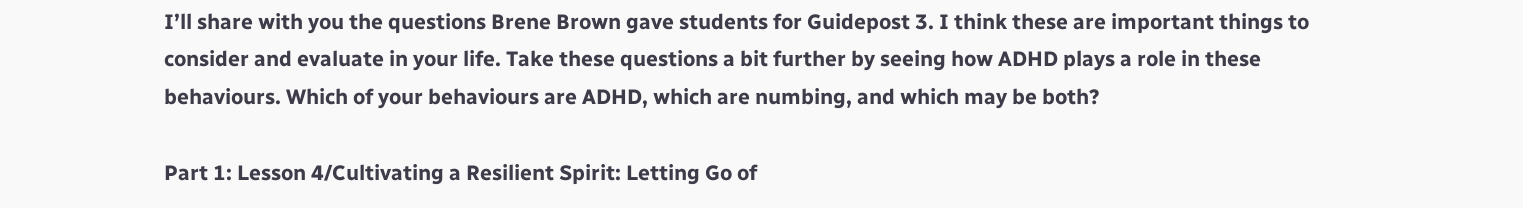I’ll share with you the questions Brene Brown gave students for Guidepost 3. I think these are important things to consider and evaluate in your life. Take these questions a bit further by seeing how ADHD plays a role in these behaviours. Which of your behaviours are ADHD, which are numbing, and which may be both?

Part 1: Lesson 4/Cultivating a Resilient Spirit: Letting Go of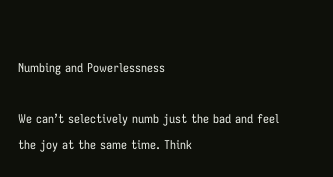Numbing and Powerlessness

We can’t selectively numb just the bad and feel the joy at the same time. Think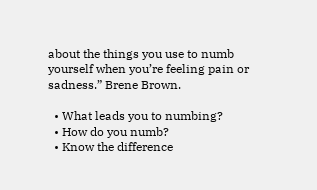about the things you use to numb yourself when you’re feeling pain or sadness.” Brene Brown.

  • What leads you to numbing?
  • How do you numb?
  • Know the difference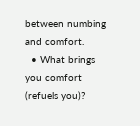between numbing and comfort.
  • What brings you comfort (refuels you)?